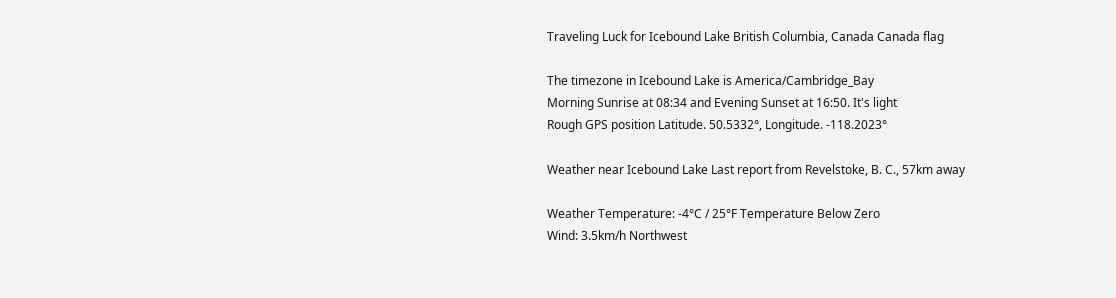Traveling Luck for Icebound Lake British Columbia, Canada Canada flag

The timezone in Icebound Lake is America/Cambridge_Bay
Morning Sunrise at 08:34 and Evening Sunset at 16:50. It's light
Rough GPS position Latitude. 50.5332°, Longitude. -118.2023°

Weather near Icebound Lake Last report from Revelstoke, B. C., 57km away

Weather Temperature: -4°C / 25°F Temperature Below Zero
Wind: 3.5km/h Northwest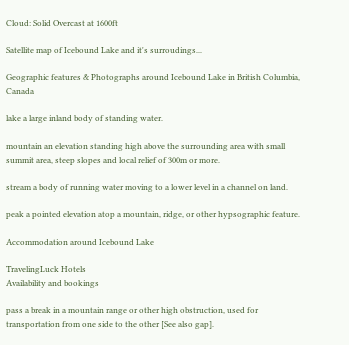Cloud: Solid Overcast at 1600ft

Satellite map of Icebound Lake and it's surroudings...

Geographic features & Photographs around Icebound Lake in British Columbia, Canada

lake a large inland body of standing water.

mountain an elevation standing high above the surrounding area with small summit area, steep slopes and local relief of 300m or more.

stream a body of running water moving to a lower level in a channel on land.

peak a pointed elevation atop a mountain, ridge, or other hypsographic feature.

Accommodation around Icebound Lake

TravelingLuck Hotels
Availability and bookings

pass a break in a mountain range or other high obstruction, used for transportation from one side to the other [See also gap].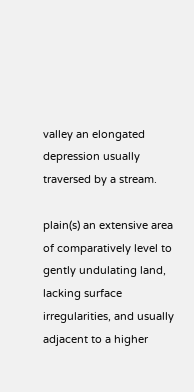valley an elongated depression usually traversed by a stream.

plain(s) an extensive area of comparatively level to gently undulating land, lacking surface irregularities, and usually adjacent to a higher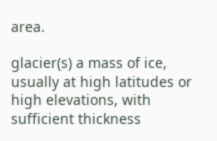area.

glacier(s) a mass of ice, usually at high latitudes or high elevations, with sufficient thickness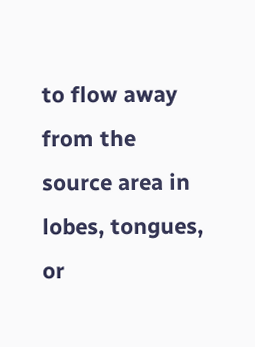to flow away from the source area in lobes, tongues, or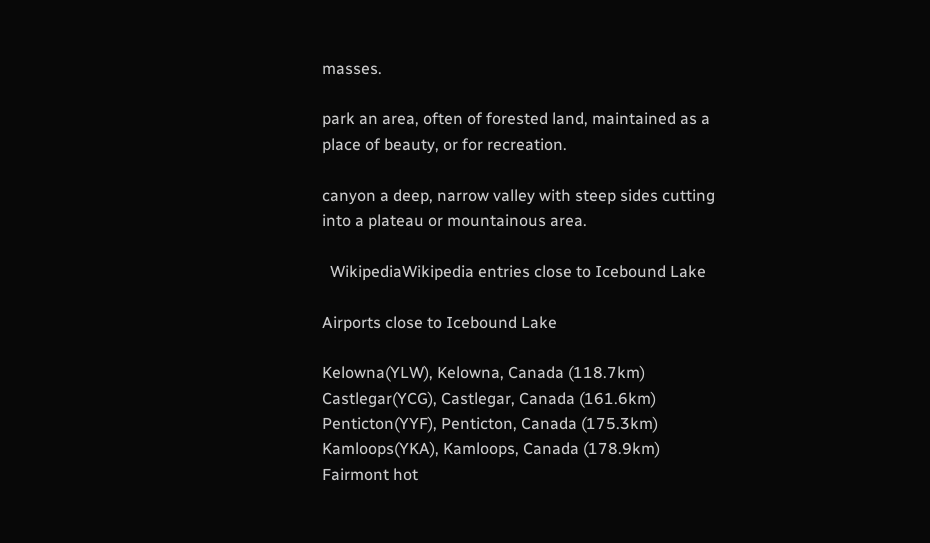masses.

park an area, often of forested land, maintained as a place of beauty, or for recreation.

canyon a deep, narrow valley with steep sides cutting into a plateau or mountainous area.

  WikipediaWikipedia entries close to Icebound Lake

Airports close to Icebound Lake

Kelowna(YLW), Kelowna, Canada (118.7km)
Castlegar(YCG), Castlegar, Canada (161.6km)
Penticton(YYF), Penticton, Canada (175.3km)
Kamloops(YKA), Kamloops, Canada (178.9km)
Fairmont hot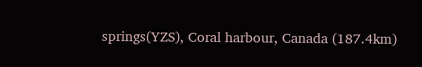springs(YZS), Coral harbour, Canada (187.4km)